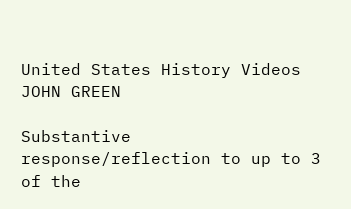United States History Videos JOHN GREEN

Substantive response/reflection to up to 3 of the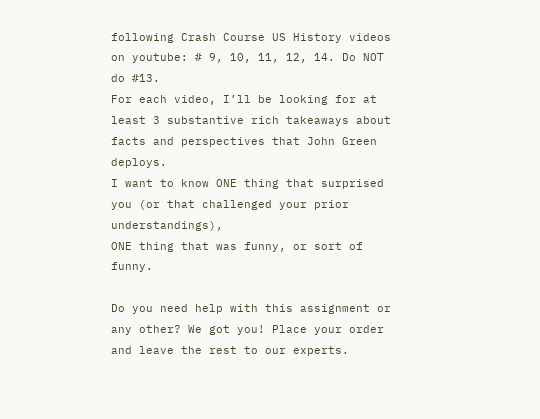following Crash Course US History videos on youtube: # 9, 10, 11, 12, 14. Do NOT do #13.
For each video, I’ll be looking for at least 3 substantive rich takeaways about facts and perspectives that John Green deploys.
I want to know ONE thing that surprised you (or that challenged your prior understandings),
ONE thing that was funny, or sort of funny.

Do you need help with this assignment or any other? We got you! Place your order and leave the rest to our experts.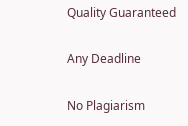Quality Guaranteed

Any Deadline

No Plagiarism